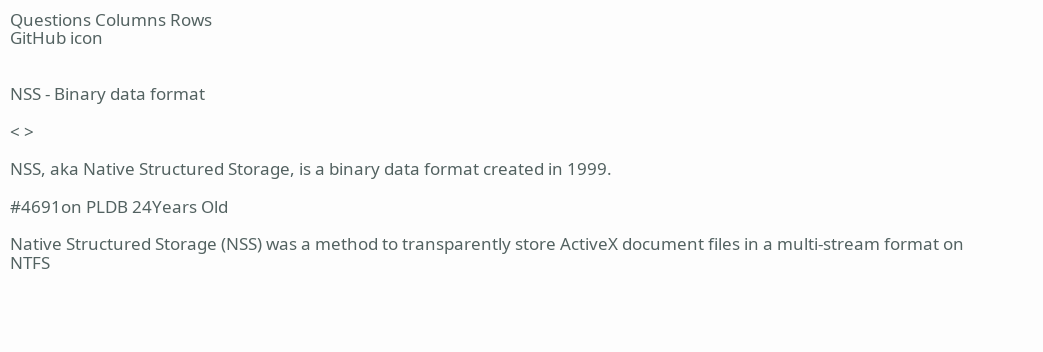Questions Columns Rows
GitHub icon


NSS - Binary data format

< >

NSS, aka Native Structured Storage, is a binary data format created in 1999.

#4691on PLDB 24Years Old

Native Structured Storage (NSS) was a method to transparently store ActiveX document files in a multi-stream format on NTFS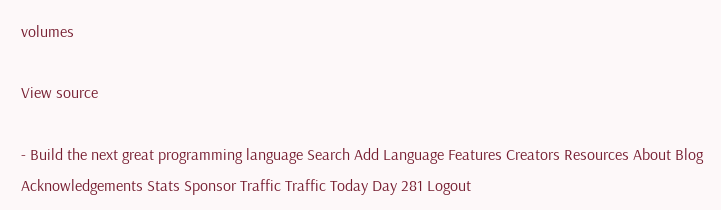volumes

View source

- Build the next great programming language Search Add Language Features Creators Resources About Blog Acknowledgements Stats Sponsor Traffic Traffic Today Day 281 Logout